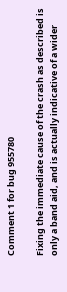Comment 1 for bug 955780

Fixing the immediate cause of the crash as described is only a band aid, and is actually indicative of a wider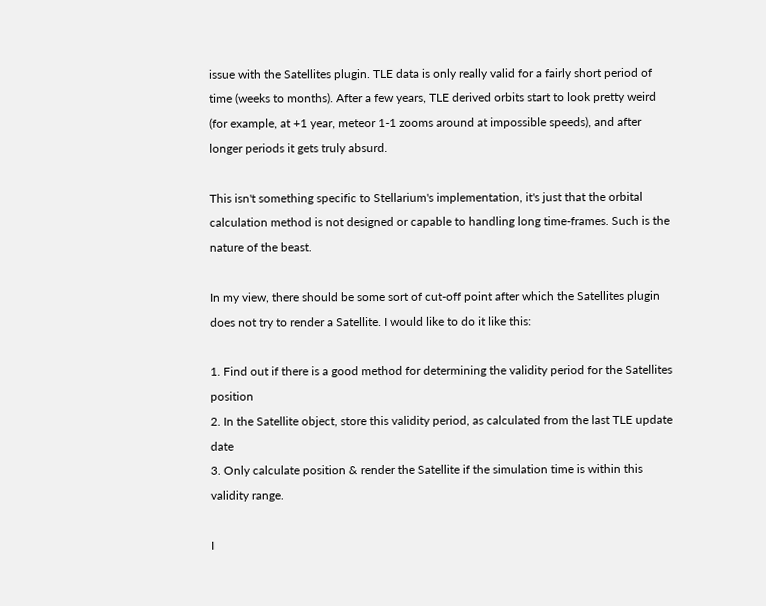issue with the Satellites plugin. TLE data is only really valid for a fairly short period of time (weeks to months). After a few years, TLE derived orbits start to look pretty weird (for example, at +1 year, meteor 1-1 zooms around at impossible speeds), and after longer periods it gets truly absurd.

This isn't something specific to Stellarium's implementation, it's just that the orbital calculation method is not designed or capable to handling long time-frames. Such is the nature of the beast.

In my view, there should be some sort of cut-off point after which the Satellites plugin does not try to render a Satellite. I would like to do it like this:

1. Find out if there is a good method for determining the validity period for the Satellites position
2. In the Satellite object, store this validity period, as calculated from the last TLE update date
3. Only calculate position & render the Satellite if the simulation time is within this validity range.

I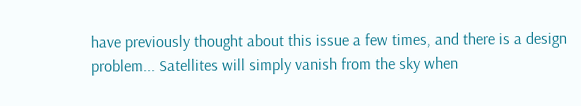have previously thought about this issue a few times, and there is a design problem... Satellites will simply vanish from the sky when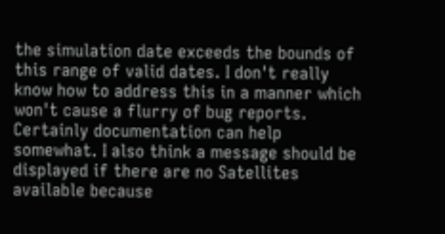the simulation date exceeds the bounds of this range of valid dates. I don't really know how to address this in a manner which won't cause a flurry of bug reports. Certainly documentation can help somewhat. I also think a message should be displayed if there are no Satellites available because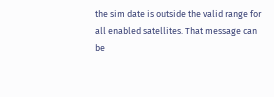the sim date is outside the valid range for all enabled satellites. That message can be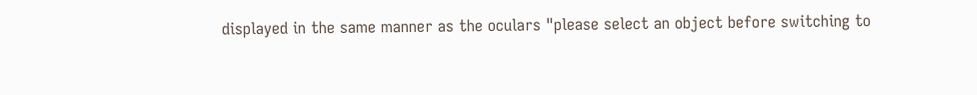displayed in the same manner as the oculars "please select an object before switching to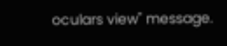oculars view" message.